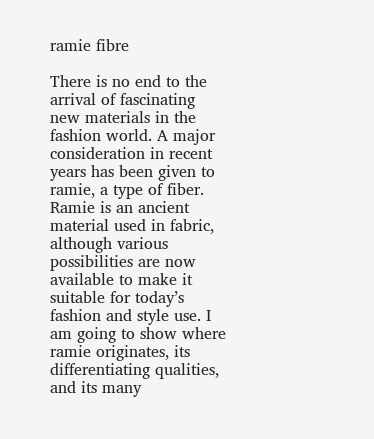ramie fibre

There is no end to the arrival of fascinating new materials in the fashion world. A major consideration in recent years has been given to ramie, a type of fiber. Ramie is an ancient material used in fabric, although various possibilities are now available to make it suitable for today’s fashion and style use. I am going to show where ramie originates, its differentiating qualities, and its many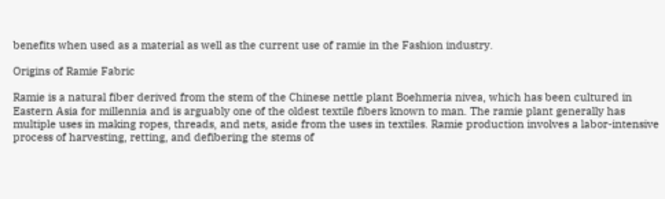benefits when used as a material as well as the current use of ramie in the Fashion industry.

Origins of Ramie Fabric

Ramie is a natural fiber derived from the stem of the Chinese nettle plant Boehmeria nivea, which has been cultured in Eastern Asia for millennia and is arguably one of the oldest textile fibers known to man. The ramie plant generally has multiple uses in making ropes, threads, and nets, aside from the uses in textiles. Ramie production involves a labor-intensive process of harvesting, retting, and defibering the stems of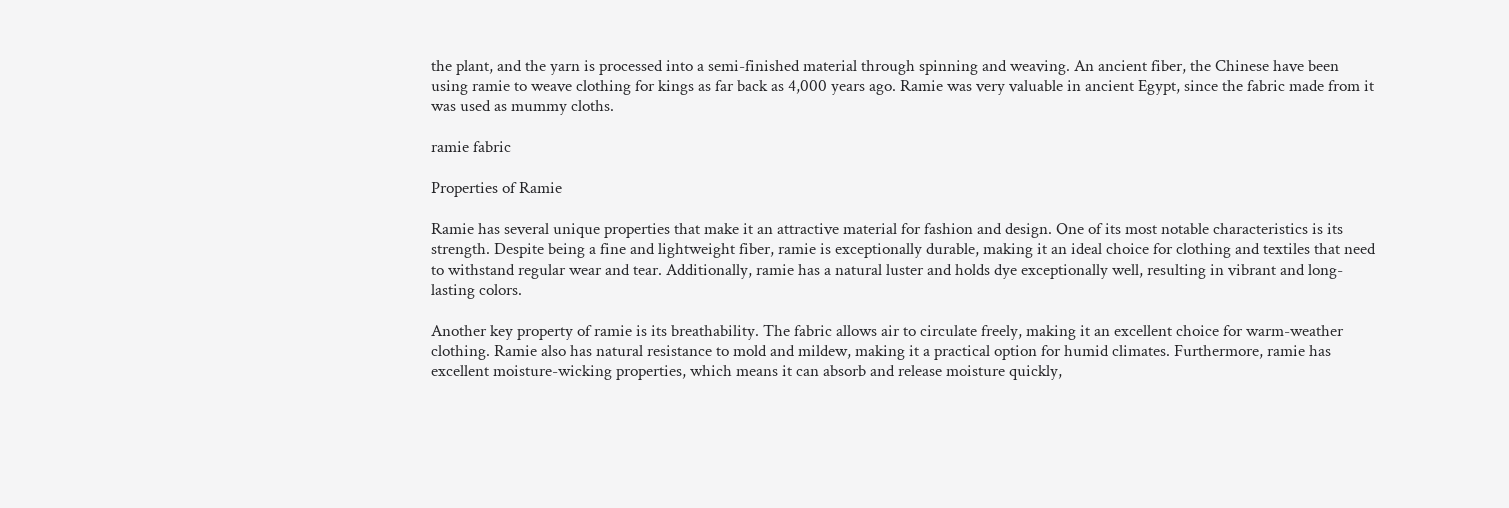the plant, and the yarn is processed into a semi-finished material through spinning and weaving. An ancient fiber, the Chinese have been using ramie to weave clothing for kings as far back as 4,000 years ago. Ramie was very valuable in ancient Egypt, since the fabric made from it was used as mummy cloths.

ramie fabric

Properties of Ramie

Ramie has several unique properties that make it an attractive material for fashion and design. One of its most notable characteristics is its strength. Despite being a fine and lightweight fiber, ramie is exceptionally durable, making it an ideal choice for clothing and textiles that need to withstand regular wear and tear. Additionally, ramie has a natural luster and holds dye exceptionally well, resulting in vibrant and long-lasting colors.

Another key property of ramie is its breathability. The fabric allows air to circulate freely, making it an excellent choice for warm-weather clothing. Ramie also has natural resistance to mold and mildew, making it a practical option for humid climates. Furthermore, ramie has excellent moisture-wicking properties, which means it can absorb and release moisture quickly,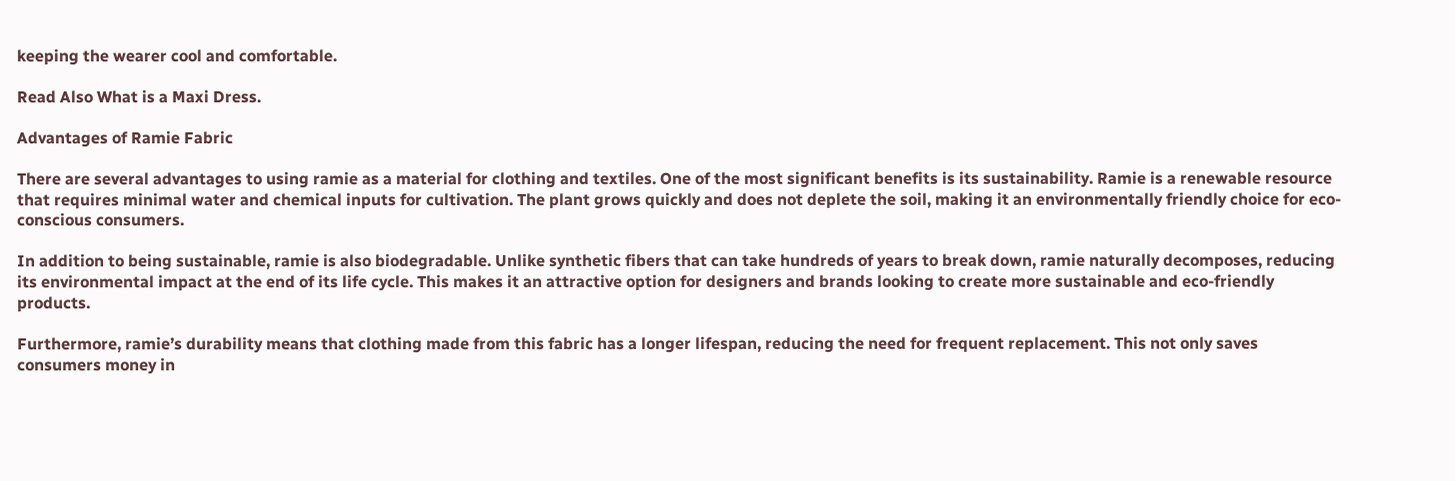keeping the wearer cool and comfortable.

Read Also What is a Maxi Dress.

Advantages of Ramie Fabric

There are several advantages to using ramie as a material for clothing and textiles. One of the most significant benefits is its sustainability. Ramie is a renewable resource that requires minimal water and chemical inputs for cultivation. The plant grows quickly and does not deplete the soil, making it an environmentally friendly choice for eco-conscious consumers.

In addition to being sustainable, ramie is also biodegradable. Unlike synthetic fibers that can take hundreds of years to break down, ramie naturally decomposes, reducing its environmental impact at the end of its life cycle. This makes it an attractive option for designers and brands looking to create more sustainable and eco-friendly products.

Furthermore, ramie’s durability means that clothing made from this fabric has a longer lifespan, reducing the need for frequent replacement. This not only saves consumers money in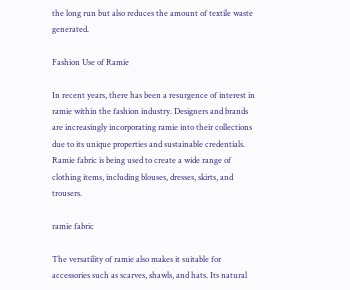the long run but also reduces the amount of textile waste generated.

Fashion Use of Ramie

In recent years, there has been a resurgence of interest in ramie within the fashion industry. Designers and brands are increasingly incorporating ramie into their collections due to its unique properties and sustainable credentials. Ramie fabric is being used to create a wide range of clothing items, including blouses, dresses, skirts, and trousers.

ramie fabric

The versatility of ramie also makes it suitable for accessories such as scarves, shawls, and hats. Its natural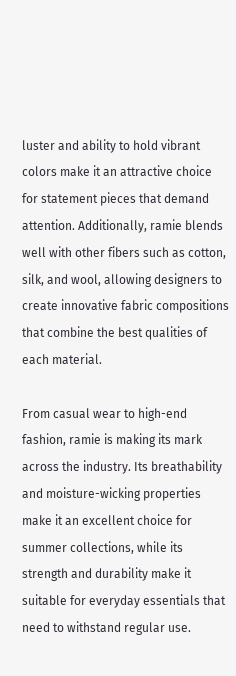luster and ability to hold vibrant colors make it an attractive choice for statement pieces that demand attention. Additionally, ramie blends well with other fibers such as cotton, silk, and wool, allowing designers to create innovative fabric compositions that combine the best qualities of each material.

From casual wear to high-end fashion, ramie is making its mark across the industry. Its breathability and moisture-wicking properties make it an excellent choice for summer collections, while its strength and durability make it suitable for everyday essentials that need to withstand regular use.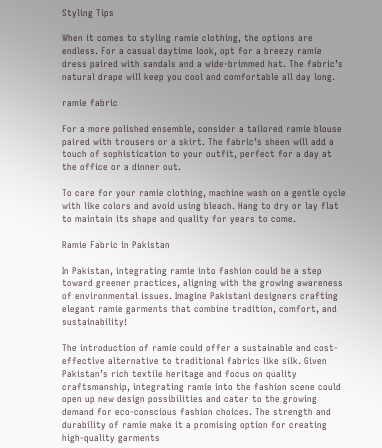Styling Tips

When it comes to styling ramie clothing, the options are endless. For a casual daytime look, opt for a breezy ramie dress paired with sandals and a wide-brimmed hat. The fabric’s natural drape will keep you cool and comfortable all day long.

ramie fabric

For a more polished ensemble, consider a tailored ramie blouse paired with trousers or a skirt. The fabric’s sheen will add a touch of sophistication to your outfit, perfect for a day at the office or a dinner out.

To care for your ramie clothing, machine wash on a gentle cycle with like colors and avoid using bleach. Hang to dry or lay flat to maintain its shape and quality for years to come.

Ramie Fabric in Pakistan

In Pakistan, integrating ramie into fashion could be a step toward greener practices, aligning with the growing awareness of environmental issues. Imagine Pakistani designers crafting elegant ramie garments that combine tradition, comfort, and sustainability!

The introduction of ramie could offer a sustainable and cost-effective alternative to traditional fabrics like silk. Given Pakistan’s rich textile heritage and focus on quality craftsmanship, integrating ramie into the fashion scene could open up new design possibilities and cater to the growing demand for eco-conscious fashion choices. The strength and durability of ramie make it a promising option for creating high-quality garments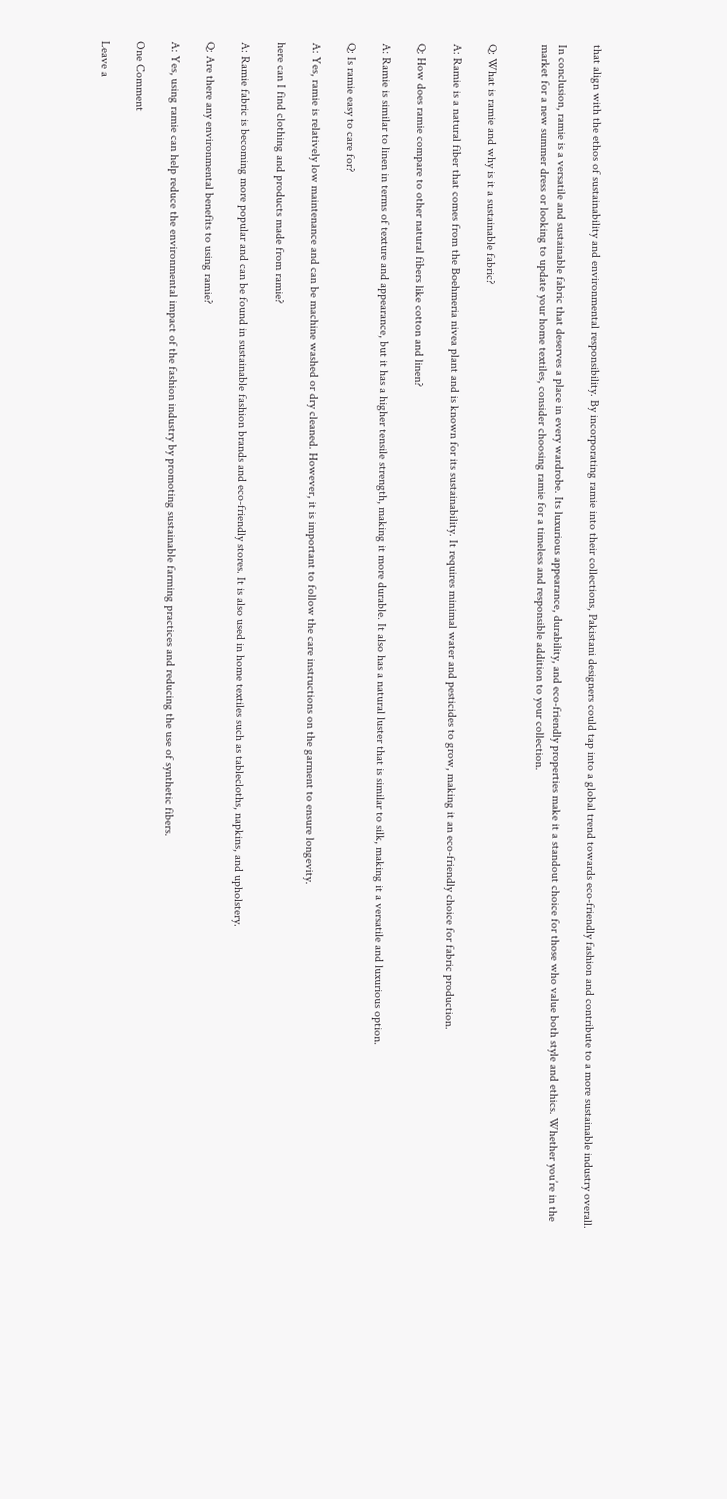that align with the ethos of sustainability and environmental responsibility. By incorporating ramie into their collections, Pakistani designers could tap into a global trend towards eco-friendly fashion and contribute to a more sustainable industry overall.

In conclusion, ramie is a versatile and sustainable fabric that deserves a place in every wardrobe. Its luxurious appearance, durability, and eco-friendly properties make it a standout choice for those who value both style and ethics. Whether you’re in the market for a new summer dress or looking to update your home textiles, consider choosing ramie for a timeless and responsible addition to your collection.


Q: What is ramie and why is it a sustainable fabric?

A: Ramie is a natural fiber that comes from the Boehmeria nivea plant and is known for its sustainability. It requires minimal water and pesticides to grow, making it an eco-friendly choice for fabric production.

Q: How does ramie compare to other natural fibers like cotton and linen?

A: Ramie is similar to linen in terms of texture and appearance, but it has a higher tensile strength, making it more durable. It also has a natural luster that is similar to silk, making it a versatile and luxurious option.

Q: Is ramie easy to care for?

A: Yes, ramie is relatively low maintenance and can be machine washed or dry cleaned. However, it is important to follow the care instructions on the garment to ensure longevity.

here can I find clothing and products made from ramie?

A: Ramie fabric is becoming more popular and can be found in sustainable fashion brands and eco-friendly stores. It is also used in home textiles such as tablecloths, napkins, and upholstery.

Q: Are there any environmental benefits to using ramie?

A: Yes, using ramie can help reduce the environmental impact of the fashion industry by promoting sustainable farming practices and reducing the use of synthetic fibers.

One Comment

Leave a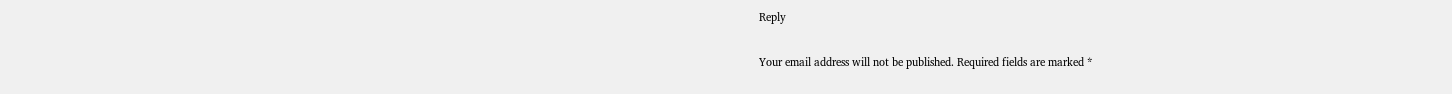Reply

Your email address will not be published. Required fields are marked *